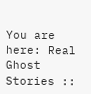You are here: Real Ghost Stories ::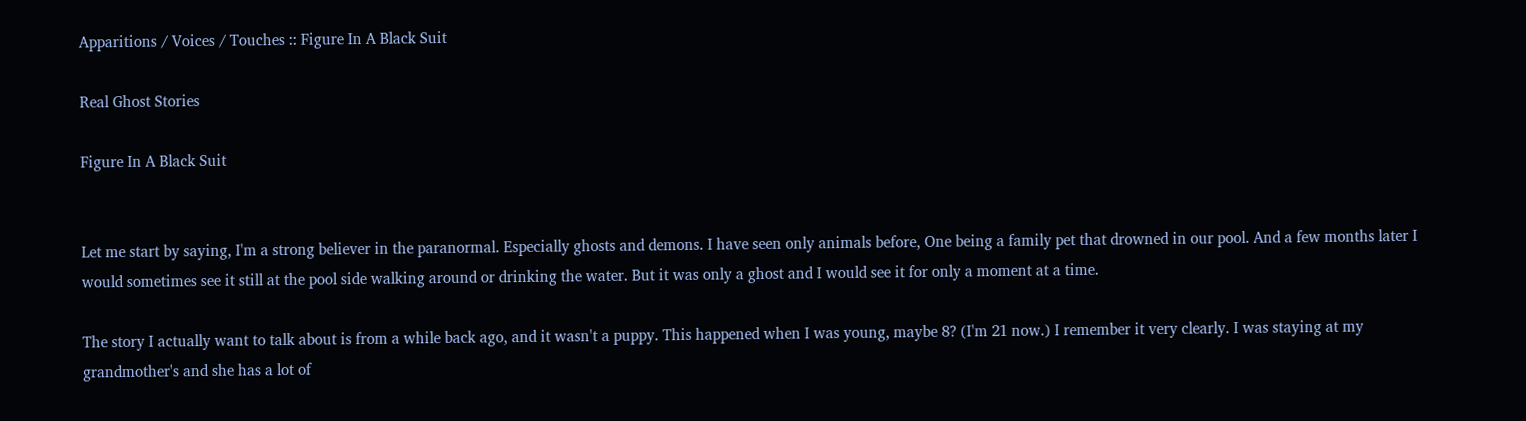Apparitions / Voices / Touches :: Figure In A Black Suit

Real Ghost Stories

Figure In A Black Suit


Let me start by saying, I'm a strong believer in the paranormal. Especially ghosts and demons. I have seen only animals before, One being a family pet that drowned in our pool. And a few months later I would sometimes see it still at the pool side walking around or drinking the water. But it was only a ghost and I would see it for only a moment at a time.

The story I actually want to talk about is from a while back ago, and it wasn't a puppy. This happened when I was young, maybe 8? (I'm 21 now.) I remember it very clearly. I was staying at my grandmother's and she has a lot of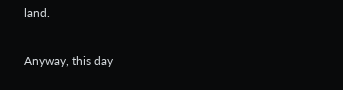land.

Anyway, this day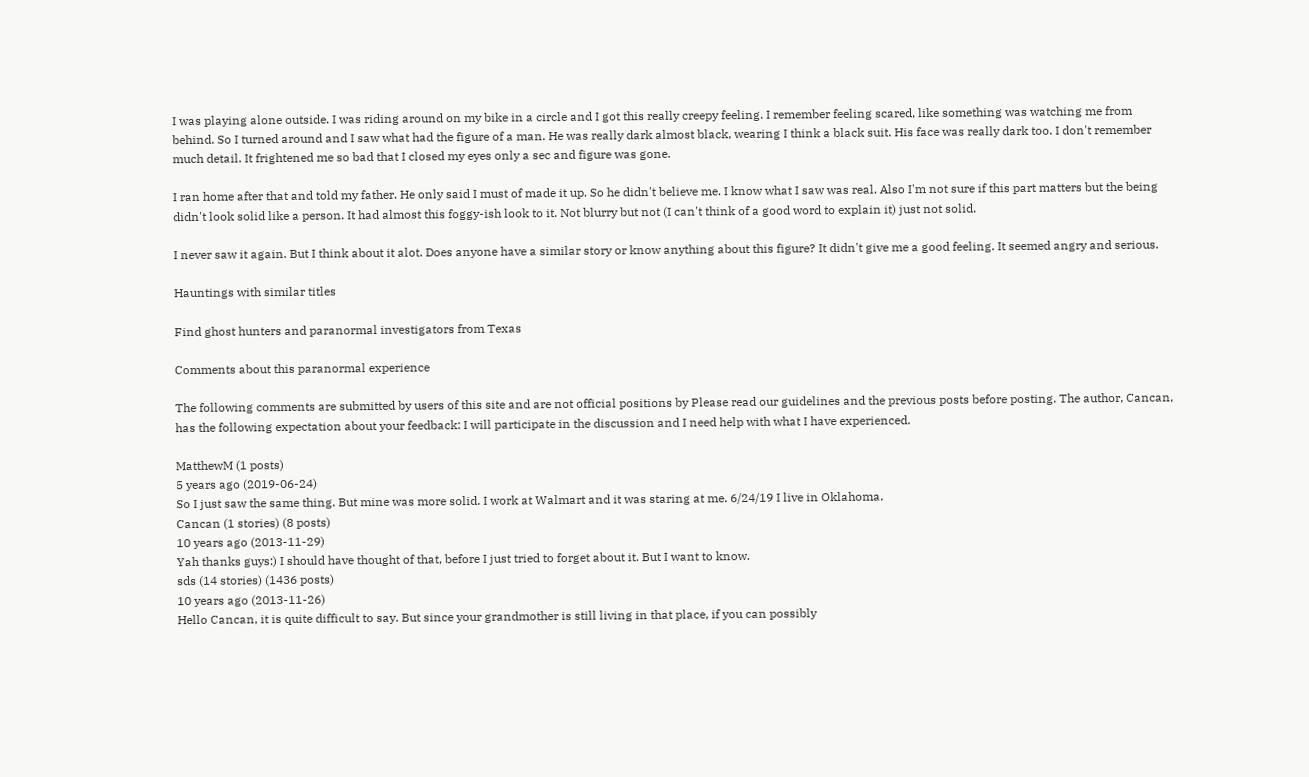I was playing alone outside. I was riding around on my bike in a circle and I got this really creepy feeling. I remember feeling scared, like something was watching me from behind. So I turned around and I saw what had the figure of a man. He was really dark almost black, wearing I think a black suit. His face was really dark too. I don't remember much detail. It frightened me so bad that I closed my eyes only a sec and figure was gone.

I ran home after that and told my father. He only said I must of made it up. So he didn't believe me. I know what I saw was real. Also I'm not sure if this part matters but the being didn't look solid like a person. It had almost this foggy-ish look to it. Not blurry but not (I can't think of a good word to explain it) just not solid.

I never saw it again. But I think about it alot. Does anyone have a similar story or know anything about this figure? It didn't give me a good feeling. It seemed angry and serious.

Hauntings with similar titles

Find ghost hunters and paranormal investigators from Texas

Comments about this paranormal experience

The following comments are submitted by users of this site and are not official positions by Please read our guidelines and the previous posts before posting. The author, Cancan, has the following expectation about your feedback: I will participate in the discussion and I need help with what I have experienced.

MatthewM (1 posts)
5 years ago (2019-06-24)
So I just saw the same thing. But mine was more solid. I work at Walmart and it was staring at me. 6/24/19 I live in Oklahoma.
Cancan (1 stories) (8 posts)
10 years ago (2013-11-29)
Yah thanks guys:) I should have thought of that, before I just tried to forget about it. But I want to know.
sds (14 stories) (1436 posts)
10 years ago (2013-11-26)
Hello Cancan, it is quite difficult to say. But since your grandmother is still living in that place, if you can possibly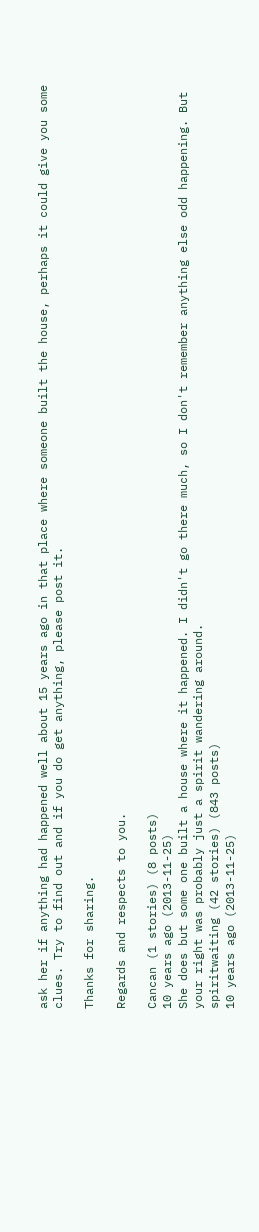ask her if anything had happened well about 15 years ago in that place where someone built the house, perhaps it could give you some clues. Try to find out and if you do get anything, please post it.

Thanks for sharing.

Regards and respects to you.

Cancan (1 stories) (8 posts)
10 years ago (2013-11-25)
She does but some one built a house where it happened. I didn't go there much, so I don't remember anything else odd happening. But your right was probably just a spirit wandering around.
spiritwaiting (42 stories) (843 posts)
10 years ago (2013-11-25)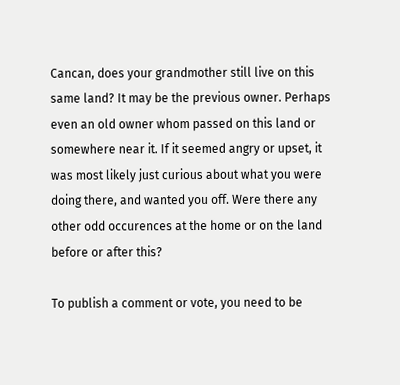Cancan, does your grandmother still live on this same land? It may be the previous owner. Perhaps even an old owner whom passed on this land or somewhere near it. If it seemed angry or upset, it was most likely just curious about what you were doing there, and wanted you off. Were there any other odd occurences at the home or on the land before or after this?

To publish a comment or vote, you need to be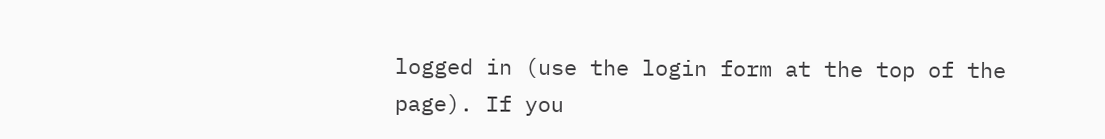logged in (use the login form at the top of the page). If you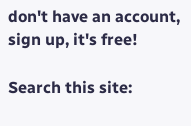don't have an account, sign up, it's free!

Search this site: